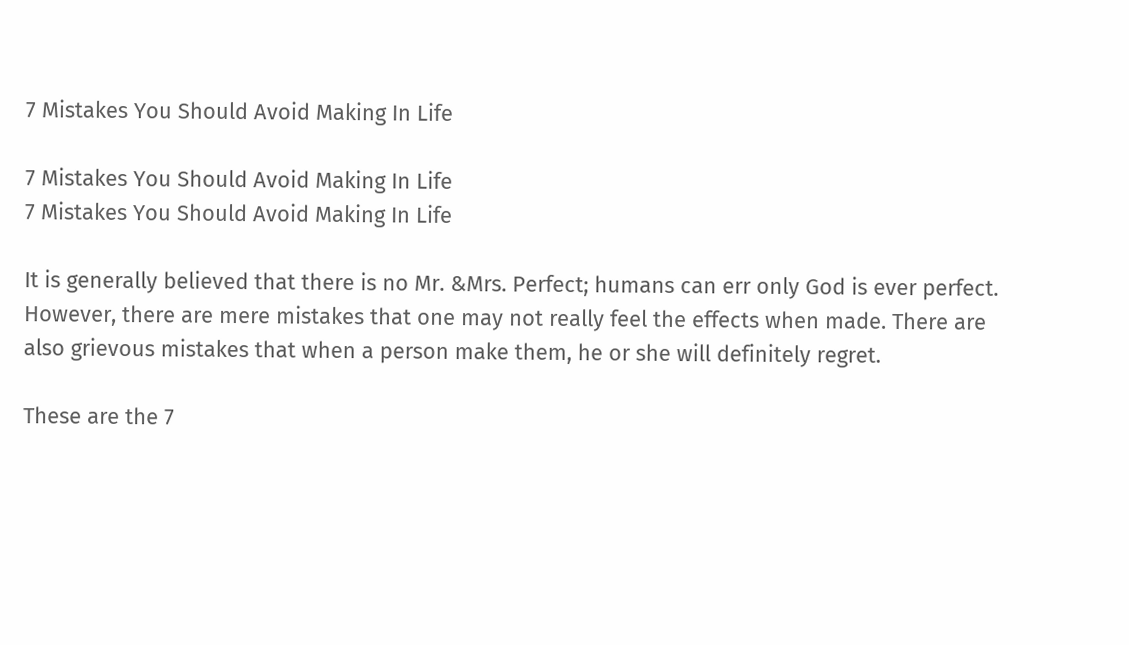7 Mistakes You Should Avoid Making In Life

7 Mistakes You Should Avoid Making In Life
7 Mistakes You Should Avoid Making In Life

It is generally believed that there is no Mr. &Mrs. Perfect; humans can err only God is ever perfect. However, there are mere mistakes that one may not really feel the effects when made. There are also grievous mistakes that when a person make them, he or she will definitely regret.

These are the 7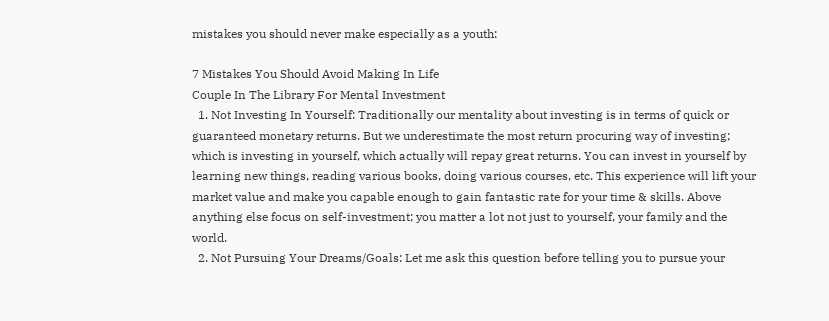mistakes you should never make especially as a youth:

7 Mistakes You Should Avoid Making In Life
Couple In The Library For Mental Investment
  1. Not Investing In Yourself: Traditionally our mentality about investing is in terms of quick or guaranteed monetary returns. But we underestimate the most return procuring way of investing; which is investing in yourself, which actually will repay great returns. You can invest in yourself by learning new things, reading various books, doing various courses, etc. This experience will lift your market value and make you capable enough to gain fantastic rate for your time & skills. Above anything else focus on self-investment; you matter a lot not just to yourself, your family and the world.
  2. Not Pursuing Your Dreams/Goals: Let me ask this question before telling you to pursue your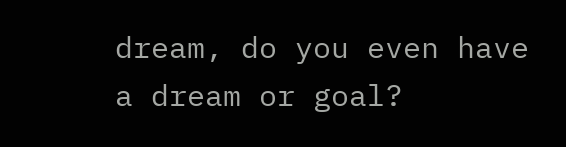dream, do you even have a dream or goal?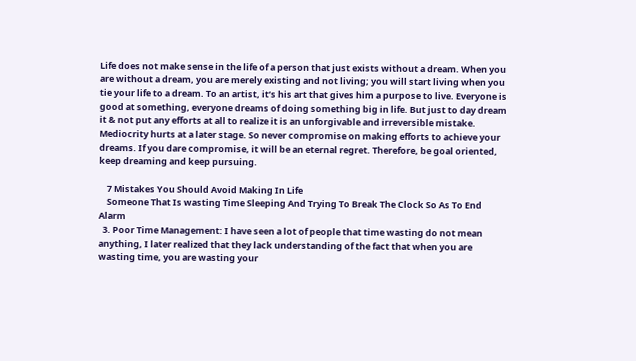Life does not make sense in the life of a person that just exists without a dream. When you are without a dream, you are merely existing and not living; you will start living when you tie your life to a dream. To an artist, it’s his art that gives him a purpose to live. Everyone is good at something, everyone dreams of doing something big in life. But just to day dream it & not put any efforts at all to realize it is an unforgivable and irreversible mistake. Mediocrity hurts at a later stage. So never compromise on making efforts to achieve your dreams. If you dare compromise, it will be an eternal regret. Therefore, be goal oriented, keep dreaming and keep pursuing.

    7 Mistakes You Should Avoid Making In Life
    Someone That Is wasting Time Sleeping And Trying To Break The Clock So As To End Alarm
  3. Poor Time Management: I have seen a lot of people that time wasting do not mean anything, I later realized that they lack understanding of the fact that when you are wasting time, you are wasting your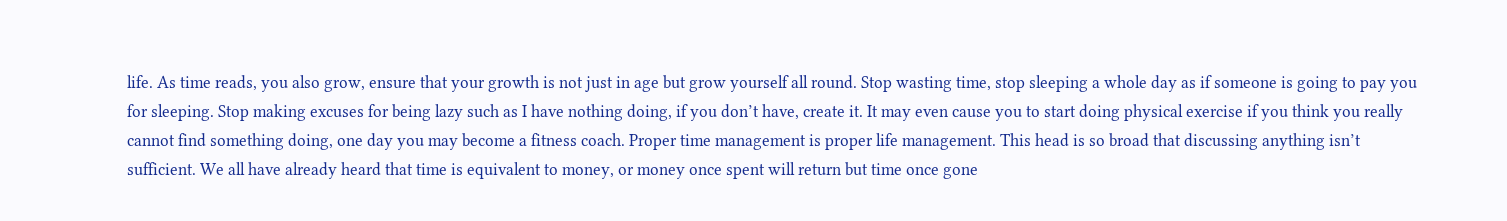life. As time reads, you also grow, ensure that your growth is not just in age but grow yourself all round. Stop wasting time, stop sleeping a whole day as if someone is going to pay you for sleeping. Stop making excuses for being lazy such as I have nothing doing, if you don’t have, create it. It may even cause you to start doing physical exercise if you think you really cannot find something doing, one day you may become a fitness coach. Proper time management is proper life management. This head is so broad that discussing anything isn’t sufficient. We all have already heard that time is equivalent to money, or money once spent will return but time once gone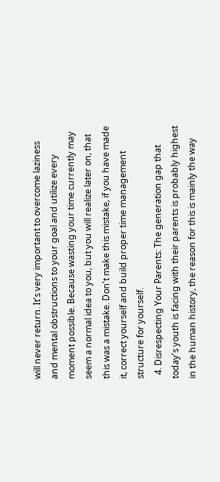will never return. It’s very important to overcome laziness and mental obstructions to your goal and utilize every moment possible. Because wasting your time currently may seem a normal idea to you, but you will realize later on, that this was a mistake. Don’t make this mistake, if you have made it, correct yourself and build proper time management structure for yourself.
  4. Disrespecting Your Parents: The generation gap that today’s youth is facing with their parents is probably highest in the human history, the reason for this is mainly the way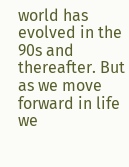world has evolved in the 90s and thereafter. But as we move forward in life we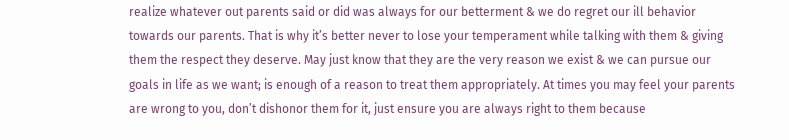realize whatever out parents said or did was always for our betterment & we do regret our ill behavior towards our parents. That is why it’s better never to lose your temperament while talking with them & giving them the respect they deserve. May just know that they are the very reason we exist & we can pursue our goals in life as we want; is enough of a reason to treat them appropriately. At times you may feel your parents are wrong to you, don’t dishonor them for it, just ensure you are always right to them because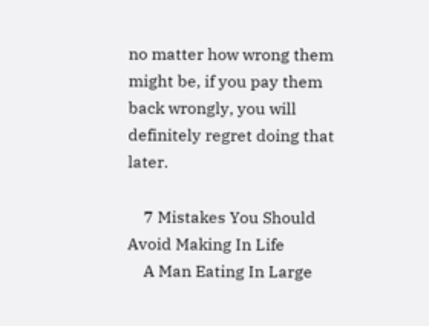no matter how wrong them might be, if you pay them back wrongly, you will definitely regret doing that later.

    7 Mistakes You Should Avoid Making In Life
    A Man Eating In Large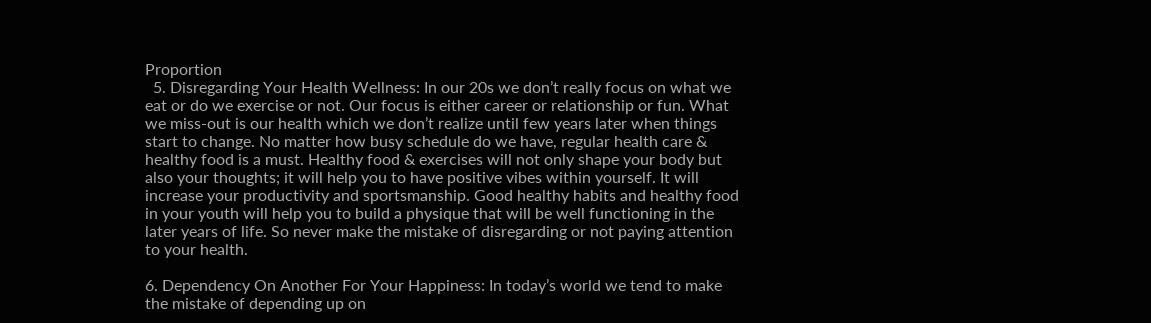Proportion
  5. Disregarding Your Health Wellness: In our 20s we don’t really focus on what we eat or do we exercise or not. Our focus is either career or relationship or fun. What we miss-out is our health which we don’t realize until few years later when things start to change. No matter how busy schedule do we have, regular health care & healthy food is a must. Healthy food & exercises will not only shape your body but also your thoughts; it will help you to have positive vibes within yourself. It will increase your productivity and sportsmanship. Good healthy habits and healthy food in your youth will help you to build a physique that will be well functioning in the later years of life. So never make the mistake of disregarding or not paying attention to your health.

6. Dependency On Another For Your Happiness: In today’s world we tend to make the mistake of depending up on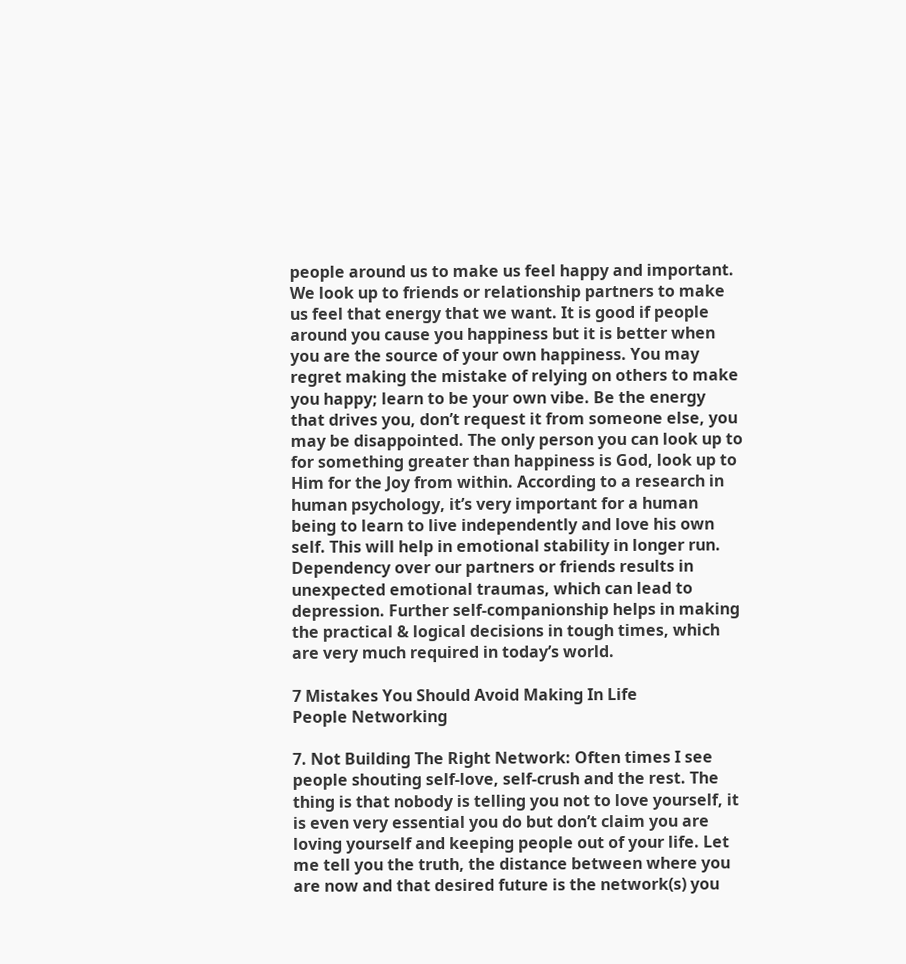people around us to make us feel happy and important.  We look up to friends or relationship partners to make us feel that energy that we want. It is good if people around you cause you happiness but it is better when you are the source of your own happiness. You may regret making the mistake of relying on others to make you happy; learn to be your own vibe. Be the energy that drives you, don’t request it from someone else, you may be disappointed. The only person you can look up to for something greater than happiness is God, look up to Him for the Joy from within. According to a research in human psychology, it’s very important for a human being to learn to live independently and love his own self. This will help in emotional stability in longer run. Dependency over our partners or friends results in unexpected emotional traumas, which can lead to depression. Further self-companionship helps in making the practical & logical decisions in tough times, which are very much required in today’s world.

7 Mistakes You Should Avoid Making In Life
People Networking

7. Not Building The Right Network: Often times I see people shouting self-love, self-crush and the rest. The thing is that nobody is telling you not to love yourself, it is even very essential you do but don’t claim you are loving yourself and keeping people out of your life. Let me tell you the truth, the distance between where you are now and that desired future is the network(s) you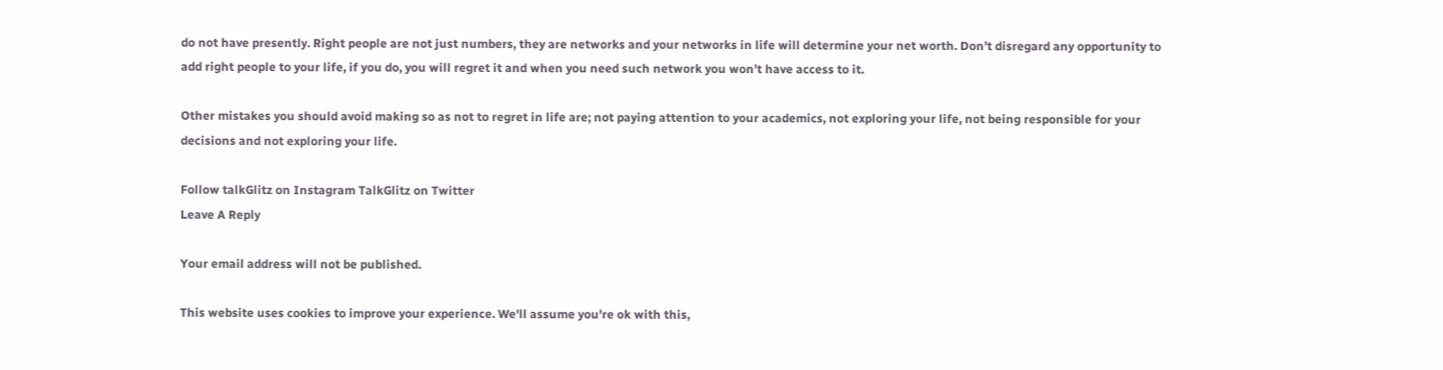do not have presently. Right people are not just numbers, they are networks and your networks in life will determine your net worth. Don’t disregard any opportunity to add right people to your life, if you do, you will regret it and when you need such network you won’t have access to it.

Other mistakes you should avoid making so as not to regret in life are; not paying attention to your academics, not exploring your life, not being responsible for your decisions and not exploring your life.

Follow talkGlitz on Instagram TalkGlitz on Twitter
Leave A Reply

Your email address will not be published.

This website uses cookies to improve your experience. We'll assume you're ok with this,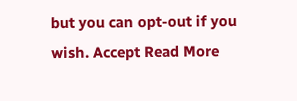but you can opt-out if you wish. Accept Read More